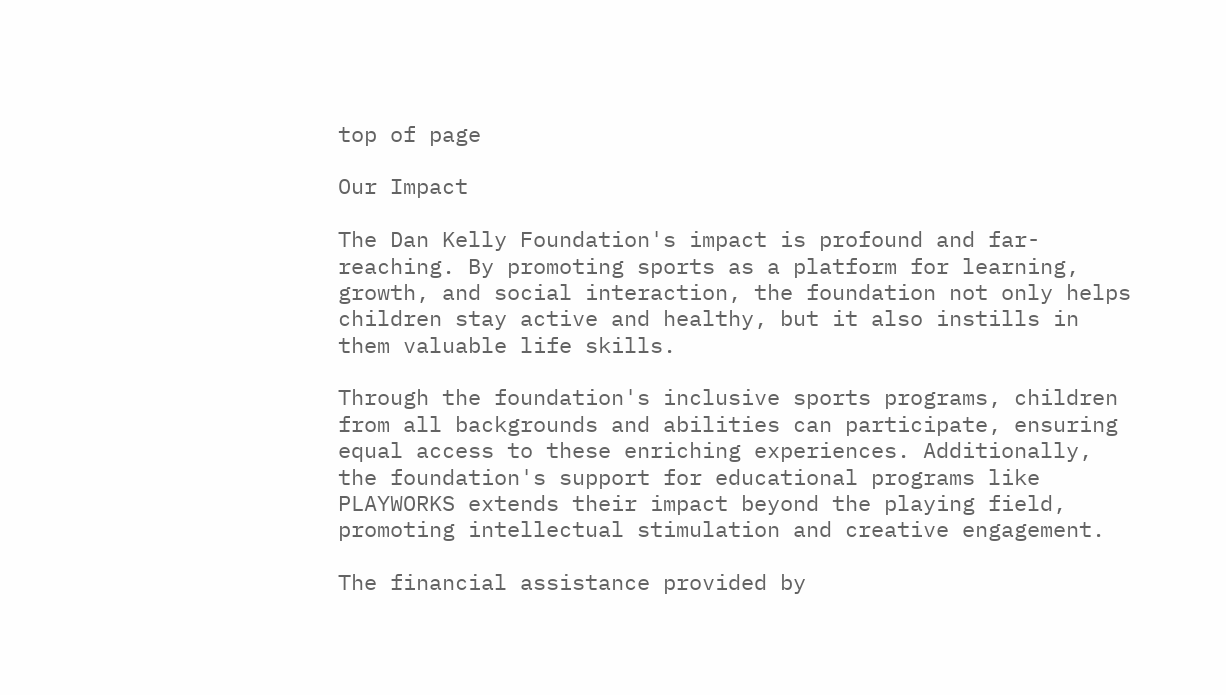top of page

Our Impact

The Dan Kelly Foundation's impact is profound and far-reaching. By promoting sports as a platform for learning, growth, and social interaction, the foundation not only helps children stay active and healthy, but it also instills in them valuable life skills.

Through the foundation's inclusive sports programs, children from all backgrounds and abilities can participate, ensuring equal access to these enriching experiences. Additionally, the foundation's support for educational programs like PLAYWORKS extends their impact beyond the playing field, promoting intellectual stimulation and creative engagement.

The financial assistance provided by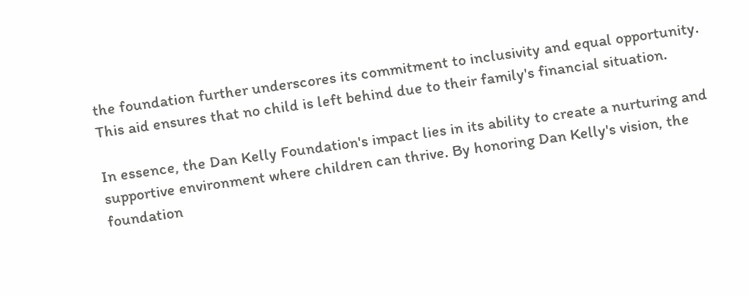the foundation further underscores its commitment to inclusivity and equal opportunity. This aid ensures that no child is left behind due to their family's financial situation.

In essence, the Dan Kelly Foundation's impact lies in its ability to create a nurturing and supportive environment where children can thrive. By honoring Dan Kelly's vision, the foundation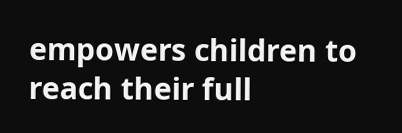empowers children to reach their full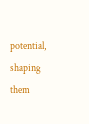potential, shaping them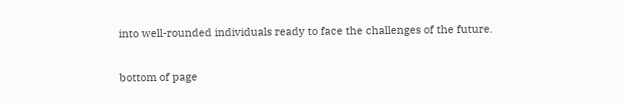into well-rounded individuals ready to face the challenges of the future.

bottom of page